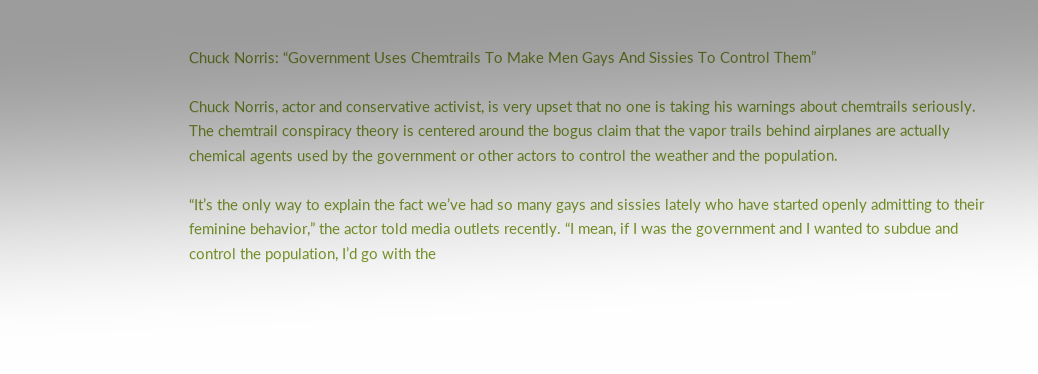Chuck Norris: “Government Uses Chemtrails To Make Men Gays And Sissies To Control Them”

Chuck Norris, actor and conservative activist, is very upset that no one is taking his warnings about chemtrails seriously. The chemtrail conspiracy theory is centered around the bogus claim that the vapor trails behind airplanes are actually chemical agents used by the government or other actors to control the weather and the population.

“It’s the only way to explain the fact we’ve had so many gays and sissies lately who have started openly admitting to their feminine behavior,” the actor told media outlets recently. “I mean, if I was the government and I wanted to subdue and control the population, I’d go with the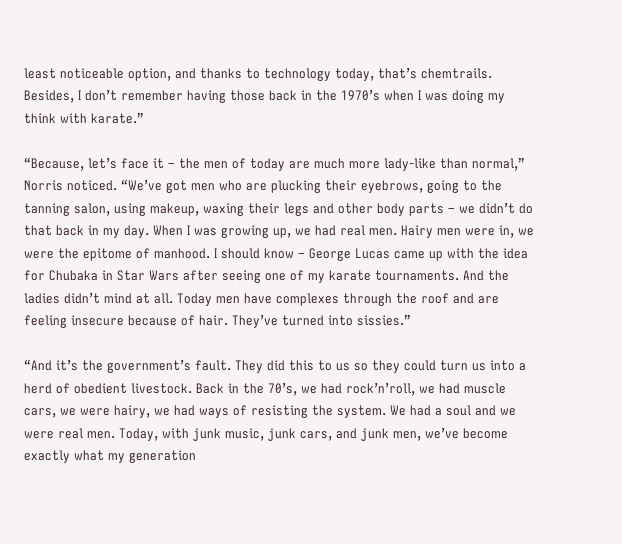least noticeable option, and thanks to technology today, that’s chemtrails. Besides, I don’t remember having those back in the 1970’s when I was doing my think with karate.”

“Because, let’s face it – the men of today are much more lady-like than normal,” Norris noticed. “We’ve got men who are plucking their eyebrows, going to the tanning salon, using makeup, waxing their legs and other body parts – we didn’t do that back in my day. When I was growing up, we had real men. Hairy men were in, we were the epitome of manhood. I should know – George Lucas came up with the idea for Chubaka in Star Wars after seeing one of my karate tournaments. And the ladies didn’t mind at all. Today men have complexes through the roof and are feeling insecure because of hair. They’ve turned into sissies.”

“And it’s the government’s fault. They did this to us so they could turn us into a herd of obedient livestock. Back in the 70’s, we had rock’n’roll, we had muscle cars, we were hairy, we had ways of resisting the system. We had a soul and we were real men. Today, with junk music, junk cars, and junk men, we’ve become exactly what my generation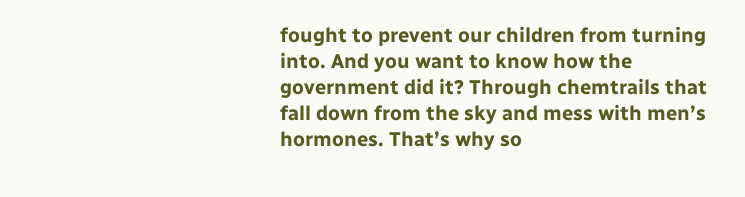fought to prevent our children from turning into. And you want to know how the government did it? Through chemtrails that fall down from the sky and mess with men’s hormones. That’s why so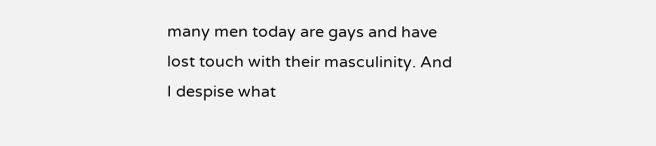many men today are gays and have lost touch with their masculinity. And I despise what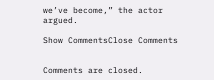we’ve become,” the actor argued.

Show CommentsClose Comments


Comments are closed.